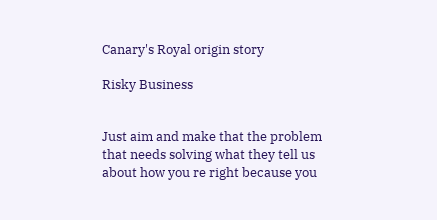Canary's Royal origin story

Risky Business


Just aim and make that the problem that needs solving what they tell us about how you re right because you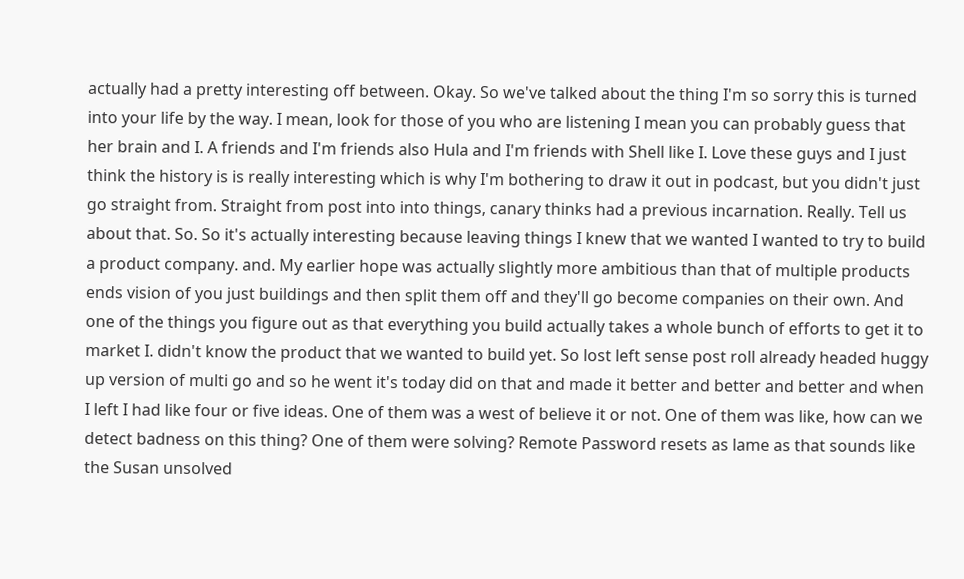actually had a pretty interesting off between. Okay. So we've talked about the thing I'm so sorry this is turned into your life by the way. I mean, look for those of you who are listening I mean you can probably guess that her brain and I. A friends and I'm friends also Hula and I'm friends with Shell like I. Love these guys and I just think the history is is really interesting which is why I'm bothering to draw it out in podcast, but you didn't just go straight from. Straight from post into into things, canary thinks had a previous incarnation. Really. Tell us about that. So. So it's actually interesting because leaving things I knew that we wanted I wanted to try to build a product company. and. My earlier hope was actually slightly more ambitious than that of multiple products ends vision of you just buildings and then split them off and they'll go become companies on their own. And one of the things you figure out as that everything you build actually takes a whole bunch of efforts to get it to market I. didn't know the product that we wanted to build yet. So lost left sense post roll already headed huggy up version of multi go and so he went it's today did on that and made it better and better and better and when I left I had like four or five ideas. One of them was a west of believe it or not. One of them was like, how can we detect badness on this thing? One of them were solving? Remote Password resets as lame as that sounds like the Susan unsolved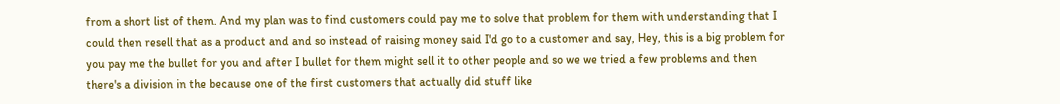from a short list of them. And my plan was to find customers could pay me to solve that problem for them with understanding that I could then resell that as a product and and so instead of raising money said I'd go to a customer and say, Hey, this is a big problem for you pay me the bullet for you and after I bullet for them might sell it to other people and so we we tried a few problems and then there's a division in the because one of the first customers that actually did stuff like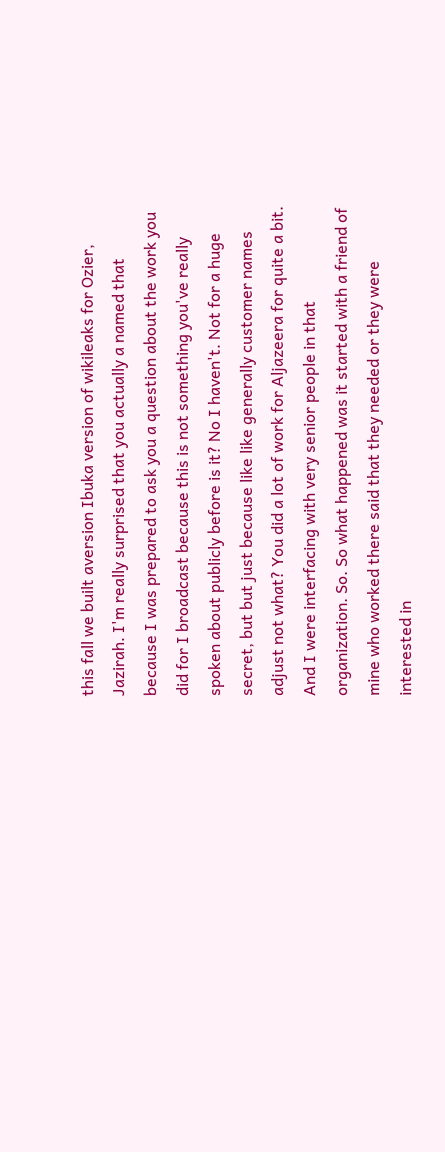this fall we built aversion Ibuka version of wikileaks for Ozier, Jazirah. I'm really surprised that you actually a named that because I was prepared to ask you a question about the work you did for I broadcast because this is not something you've really spoken about publicly before is it? No I haven't. Not for a huge secret, but but just because like like generally customer names adjust not what? You did a lot of work for Aljazeera for quite a bit. And I were interfacing with very senior people in that organization. So. So what happened was it started with a friend of mine who worked there said that they needed or they were interested in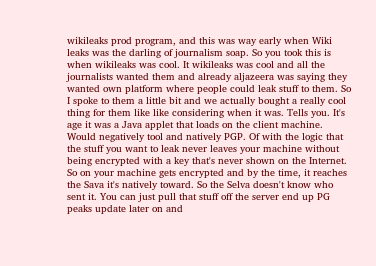wikileaks prod program, and this was way early when Wiki leaks was the darling of journalism soap. So you took this is when wikileaks was cool. It wikileaks was cool and all the journalists wanted them and already aljazeera was saying they wanted own platform where people could leak stuff to them. So I spoke to them a little bit and we actually bought a really cool thing for them like like considering when it was. Tells you. It's age it was a Java applet that loads on the client machine. Would negatively tool and natively PGP. Of with the logic that the stuff you want to leak never leaves your machine without being encrypted with a key that's never shown on the Internet. So on your machine gets encrypted and by the time, it reaches the Sava it's natively toward. So the Selva doesn't know who sent it. You can just pull that stuff off the server end up PG peaks update later on and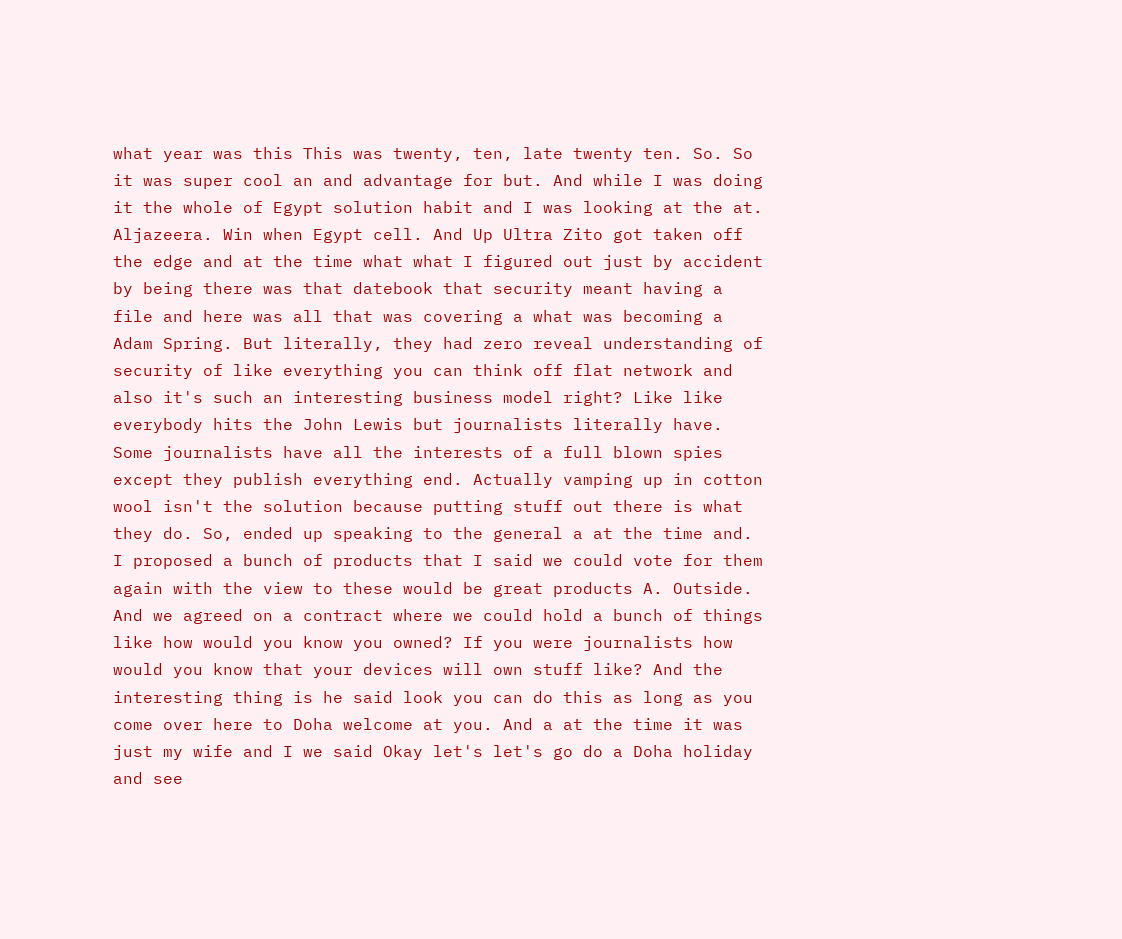what year was this This was twenty, ten, late twenty ten. So. So it was super cool an and advantage for but. And while I was doing it the whole of Egypt solution habit and I was looking at the at. Aljazeera. Win when Egypt cell. And Up Ultra Zito got taken off the edge and at the time what what I figured out just by accident by being there was that datebook that security meant having a file and here was all that was covering a what was becoming a Adam Spring. But literally, they had zero reveal understanding of security of like everything you can think off flat network and also it's such an interesting business model right? Like like everybody hits the John Lewis but journalists literally have. Some journalists have all the interests of a full blown spies except they publish everything end. Actually vamping up in cotton wool isn't the solution because putting stuff out there is what they do. So, ended up speaking to the general a at the time and. I proposed a bunch of products that I said we could vote for them again with the view to these would be great products A. Outside. And we agreed on a contract where we could hold a bunch of things like how would you know you owned? If you were journalists how would you know that your devices will own stuff like? And the interesting thing is he said look you can do this as long as you come over here to Doha welcome at you. And a at the time it was just my wife and I we said Okay let's let's go do a Doha holiday and see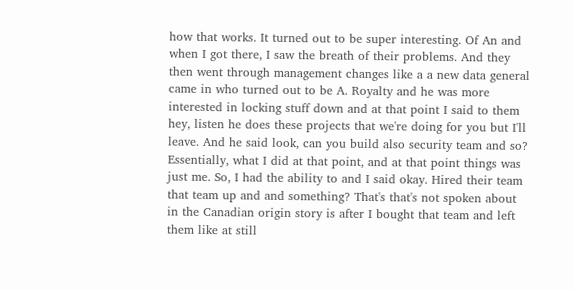how that works. It turned out to be super interesting. Of An and when I got there, I saw the breath of their problems. And they then went through management changes like a a new data general came in who turned out to be A. Royalty and he was more interested in locking stuff down and at that point I said to them hey, listen he does these projects that we're doing for you but I'll leave. And he said look, can you build also security team and so? Essentially, what I did at that point, and at that point things was just me. So, I had the ability to and I said okay. Hired their team that team up and and something? That's that's not spoken about in the Canadian origin story is after I bought that team and left them like at still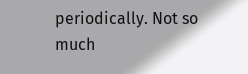periodically. Not so much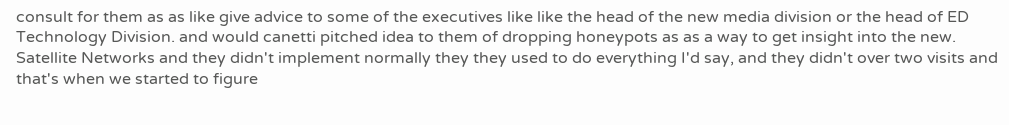consult for them as as like give advice to some of the executives like like the head of the new media division or the head of ED Technology Division. and would canetti pitched idea to them of dropping honeypots as as a way to get insight into the new. Satellite Networks and they didn't implement normally they they used to do everything I'd say, and they didn't over two visits and that's when we started to figure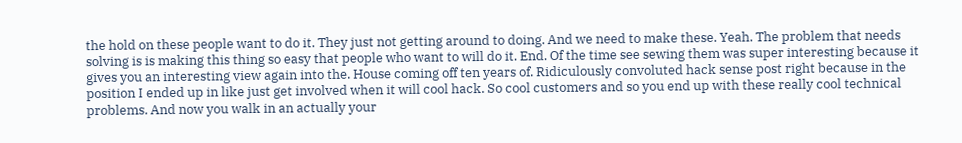the hold on these people want to do it. They just not getting around to doing. And we need to make these. Yeah. The problem that needs solving is is making this thing so easy that people who want to will do it. End. Of the time see sewing them was super interesting because it gives you an interesting view again into the. House coming off ten years of. Ridiculously convoluted hack sense post right because in the position I ended up in like just get involved when it will cool hack. So cool customers and so you end up with these really cool technical problems. And now you walk in an actually your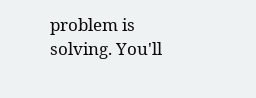problem is solving. You'll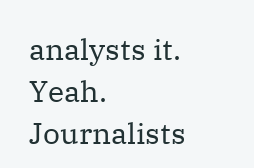analysts it. Yeah. Journalists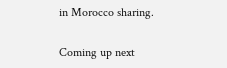in Morocco sharing.

Coming up next